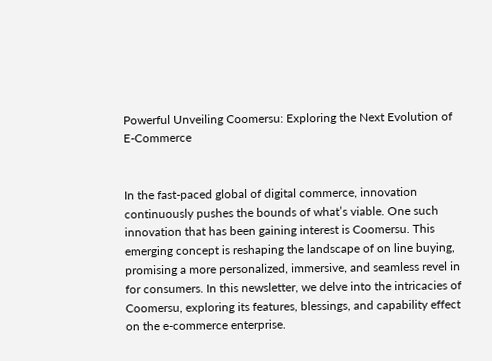Powerful Unveiling Coomersu: Exploring the Next Evolution of E-Commerce


In the fast-paced global of digital commerce, innovation continuously pushes the bounds of what’s viable. One such innovation that has been gaining interest is Coomersu. This emerging concept is reshaping the landscape of on line buying, promising a more personalized, immersive, and seamless revel in for consumers. In this newsletter, we delve into the intricacies of Coomersu, exploring its features, blessings, and capability effect on the e-commerce enterprise.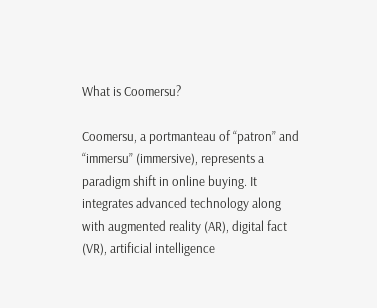What is Coomersu?

Coomersu, a portmanteau of “patron” and “immersu” (immersive), represents a paradigm shift in online buying. It integrates advanced technology along with augmented reality (AR), digital fact (VR), artificial intelligence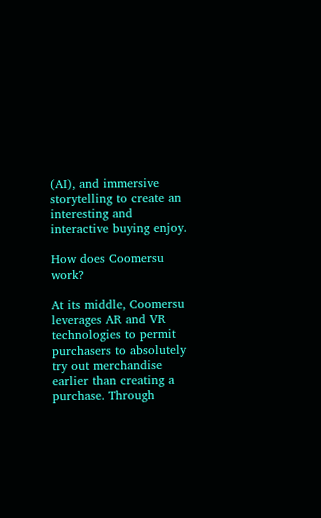(AI), and immersive storytelling to create an interesting and interactive buying enjoy.

How does Coomersu work?

At its middle, Coomersu leverages AR and VR technologies to permit purchasers to absolutely try out merchandise earlier than creating a purchase. Through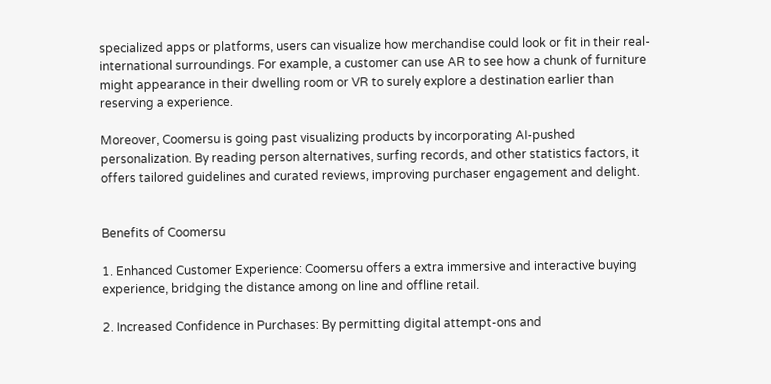specialized apps or platforms, users can visualize how merchandise could look or fit in their real-international surroundings. For example, a customer can use AR to see how a chunk of furniture might appearance in their dwelling room or VR to surely explore a destination earlier than reserving a experience.

Moreover, Coomersu is going past visualizing products by incorporating AI-pushed personalization. By reading person alternatives, surfing records, and other statistics factors, it offers tailored guidelines and curated reviews, improving purchaser engagement and delight.


Benefits of Coomersu

1. Enhanced Customer Experience: Coomersu offers a extra immersive and interactive buying experience, bridging the distance among on line and offline retail.

2. Increased Confidence in Purchases: By permitting digital attempt-ons and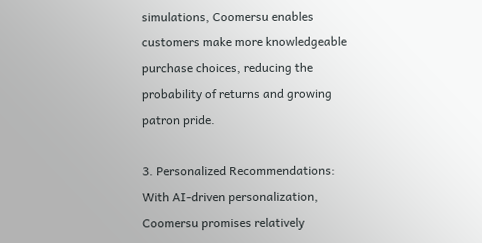simulations, Coomersu enables customers make more knowledgeable purchase choices, reducing the probability of returns and growing patron pride.

3. Personalized Recommendations: With AI-driven personalization, Coomersu promises relatively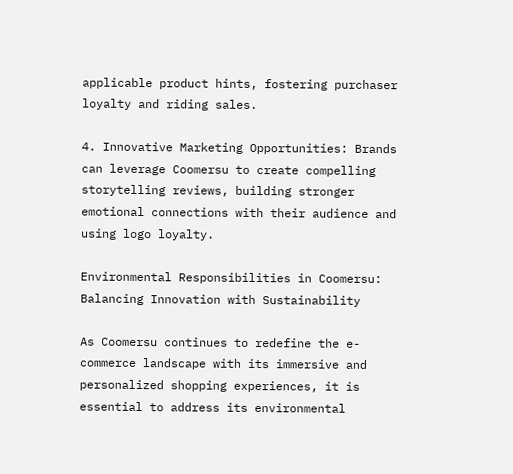applicable product hints, fostering purchaser loyalty and riding sales.

4. Innovative Marketing Opportunities: Brands can leverage Coomersu to create compelling storytelling reviews, building stronger emotional connections with their audience and using logo loyalty.

Environmental Responsibilities in Coomersu: Balancing Innovation with Sustainability

As Coomersu continues to redefine the e-commerce landscape with its immersive and personalized shopping experiences, it is essential to address its environmental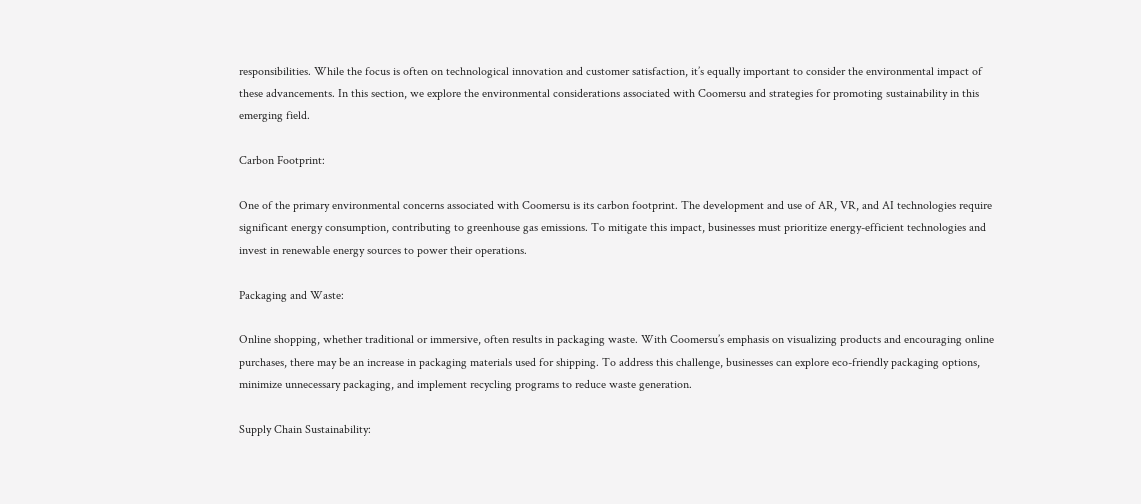responsibilities. While the focus is often on technological innovation and customer satisfaction, it’s equally important to consider the environmental impact of these advancements. In this section, we explore the environmental considerations associated with Coomersu and strategies for promoting sustainability in this emerging field.

Carbon Footprint:

One of the primary environmental concerns associated with Coomersu is its carbon footprint. The development and use of AR, VR, and AI technologies require significant energy consumption, contributing to greenhouse gas emissions. To mitigate this impact, businesses must prioritize energy-efficient technologies and invest in renewable energy sources to power their operations.

Packaging and Waste:

Online shopping, whether traditional or immersive, often results in packaging waste. With Coomersu’s emphasis on visualizing products and encouraging online purchases, there may be an increase in packaging materials used for shipping. To address this challenge, businesses can explore eco-friendly packaging options, minimize unnecessary packaging, and implement recycling programs to reduce waste generation.

Supply Chain Sustainability: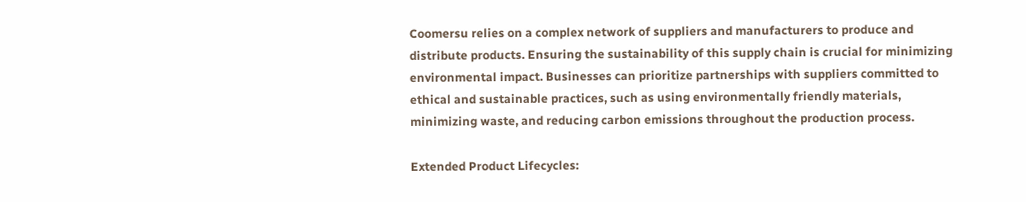Coomersu relies on a complex network of suppliers and manufacturers to produce and distribute products. Ensuring the sustainability of this supply chain is crucial for minimizing environmental impact. Businesses can prioritize partnerships with suppliers committed to ethical and sustainable practices, such as using environmentally friendly materials, minimizing waste, and reducing carbon emissions throughout the production process.

Extended Product Lifecycles: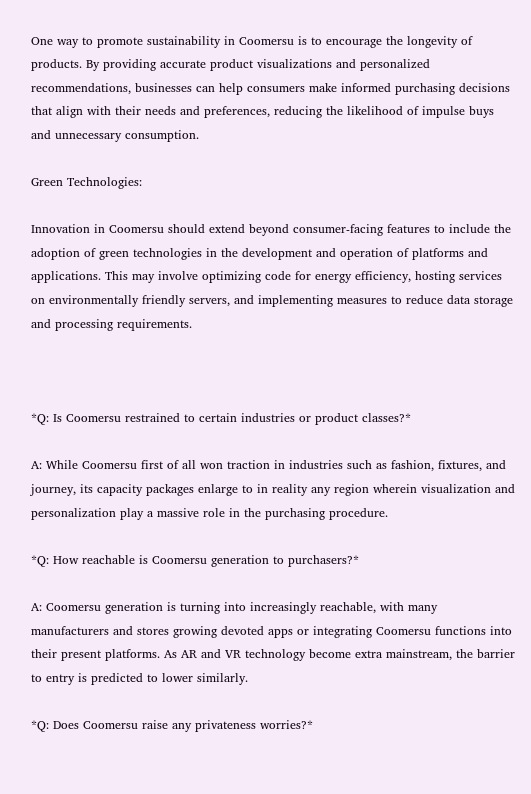One way to promote sustainability in Coomersu is to encourage the longevity of products. By providing accurate product visualizations and personalized recommendations, businesses can help consumers make informed purchasing decisions that align with their needs and preferences, reducing the likelihood of impulse buys and unnecessary consumption.

Green Technologies:

Innovation in Coomersu should extend beyond consumer-facing features to include the adoption of green technologies in the development and operation of platforms and applications. This may involve optimizing code for energy efficiency, hosting services on environmentally friendly servers, and implementing measures to reduce data storage and processing requirements.



*Q: Is Coomersu restrained to certain industries or product classes?*

A: While Coomersu first of all won traction in industries such as fashion, fixtures, and journey, its capacity packages enlarge to in reality any region wherein visualization and personalization play a massive role in the purchasing procedure.

*Q: How reachable is Coomersu generation to purchasers?*

A: Coomersu generation is turning into increasingly reachable, with many manufacturers and stores growing devoted apps or integrating Coomersu functions into their present platforms. As AR and VR technology become extra mainstream, the barrier to entry is predicted to lower similarly.

*Q: Does Coomersu raise any privateness worries?*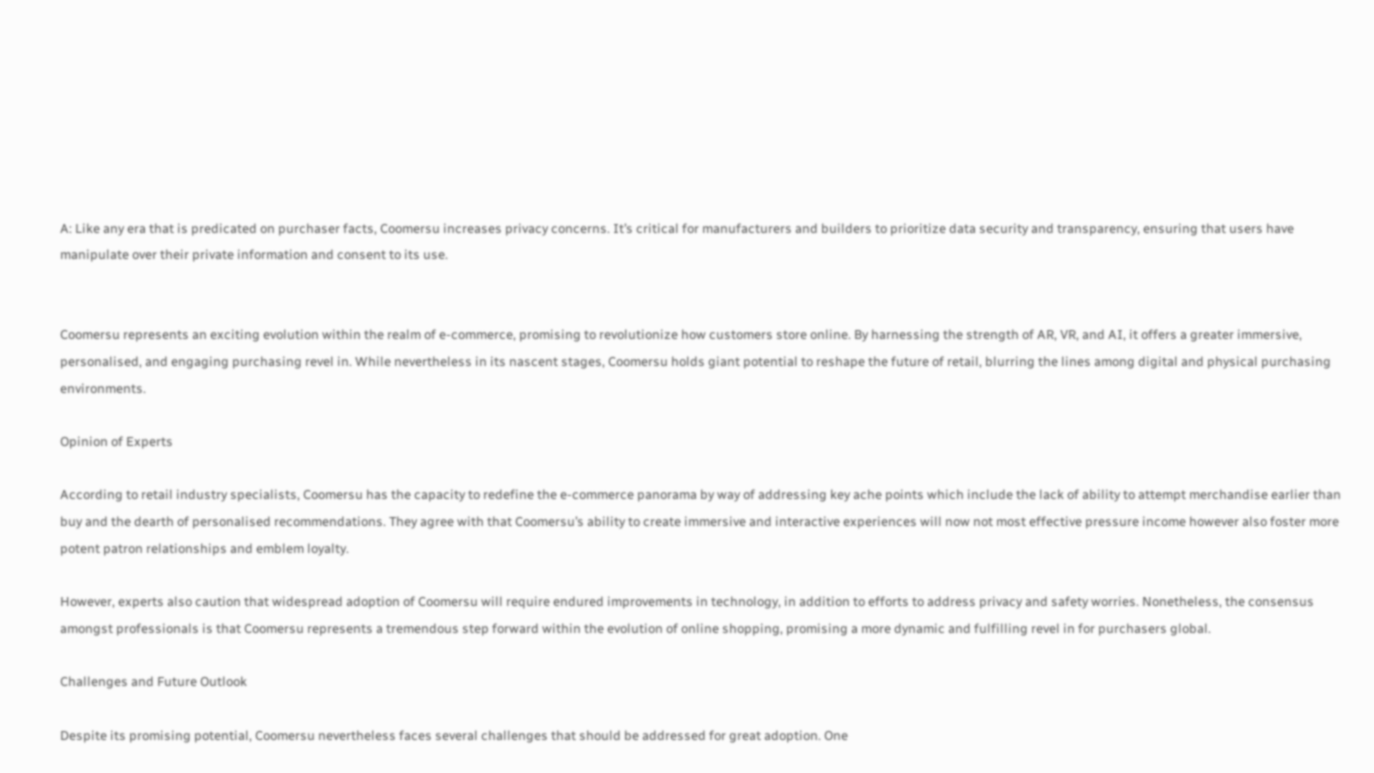A: Like any era that is predicated on purchaser facts, Coomersu increases privacy concerns. It’s critical for manufacturers and builders to prioritize data security and transparency, ensuring that users have manipulate over their private information and consent to its use.


Coomersu represents an exciting evolution within the realm of e-commerce, promising to revolutionize how customers store online. By harnessing the strength of AR, VR, and AI, it offers a greater immersive, personalised, and engaging purchasing revel in. While nevertheless in its nascent stages, Coomersu holds giant potential to reshape the future of retail, blurring the lines among digital and physical purchasing environments.

Opinion of Experts

According to retail industry specialists, Coomersu has the capacity to redefine the e-commerce panorama by way of addressing key ache points which include the lack of ability to attempt merchandise earlier than buy and the dearth of personalised recommendations. They agree with that Coomersu’s ability to create immersive and interactive experiences will now not most effective pressure income however also foster more potent patron relationships and emblem loyalty.

However, experts also caution that widespread adoption of Coomersu will require endured improvements in technology, in addition to efforts to address privacy and safety worries. Nonetheless, the consensus amongst professionals is that Coomersu represents a tremendous step forward within the evolution of online shopping, promising a more dynamic and fulfilling revel in for purchasers global.

Challenges and Future Outlook

Despite its promising potential, Coomersu nevertheless faces several challenges that should be addressed for great adoption. One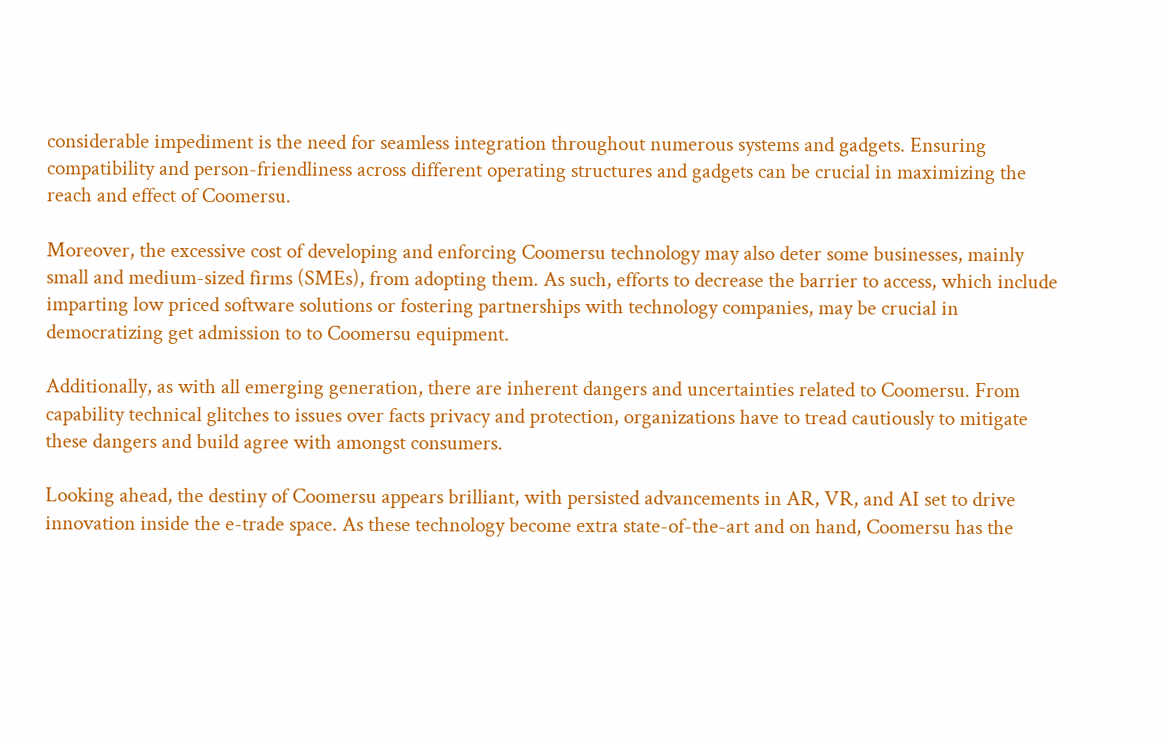considerable impediment is the need for seamless integration throughout numerous systems and gadgets. Ensuring compatibility and person-friendliness across different operating structures and gadgets can be crucial in maximizing the reach and effect of Coomersu.

Moreover, the excessive cost of developing and enforcing Coomersu technology may also deter some businesses, mainly small and medium-sized firms (SMEs), from adopting them. As such, efforts to decrease the barrier to access, which include imparting low priced software solutions or fostering partnerships with technology companies, may be crucial in democratizing get admission to to Coomersu equipment.

Additionally, as with all emerging generation, there are inherent dangers and uncertainties related to Coomersu. From capability technical glitches to issues over facts privacy and protection, organizations have to tread cautiously to mitigate these dangers and build agree with amongst consumers.

Looking ahead, the destiny of Coomersu appears brilliant, with persisted advancements in AR, VR, and AI set to drive innovation inside the e-trade space. As these technology become extra state-of-the-art and on hand, Coomersu has the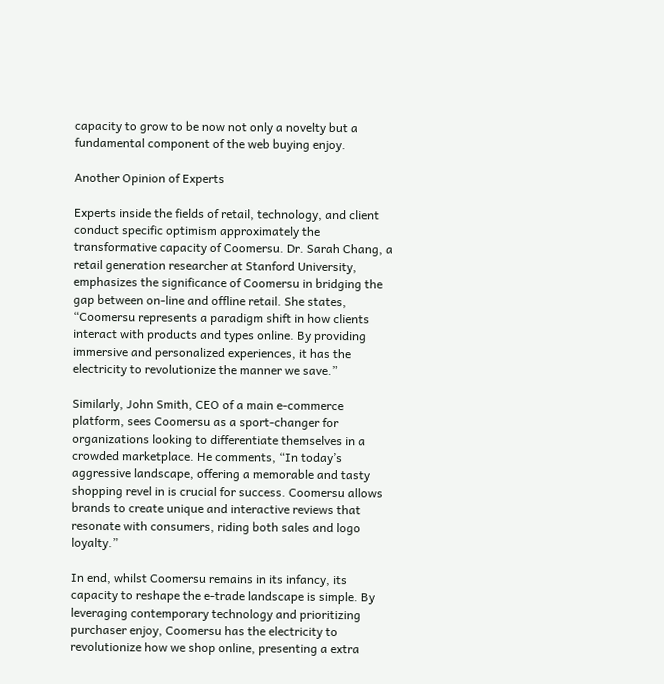capacity to grow to be now not only a novelty but a fundamental component of the web buying enjoy.

Another Opinion of Experts

Experts inside the fields of retail, technology, and client conduct specific optimism approximately the transformative capacity of Coomersu. Dr. Sarah Chang, a retail generation researcher at Stanford University, emphasizes the significance of Coomersu in bridging the gap between on-line and offline retail. She states, “Coomersu represents a paradigm shift in how clients interact with products and types online. By providing immersive and personalized experiences, it has the electricity to revolutionize the manner we save.”

Similarly, John Smith, CEO of a main e-commerce platform, sees Coomersu as a sport-changer for organizations looking to differentiate themselves in a crowded marketplace. He comments, “In today’s aggressive landscape, offering a memorable and tasty shopping revel in is crucial for success. Coomersu allows brands to create unique and interactive reviews that resonate with consumers, riding both sales and logo loyalty.”

In end, whilst Coomersu remains in its infancy, its capacity to reshape the e-trade landscape is simple. By leveraging contemporary technology and prioritizing purchaser enjoy, Coomersu has the electricity to revolutionize how we shop online, presenting a extra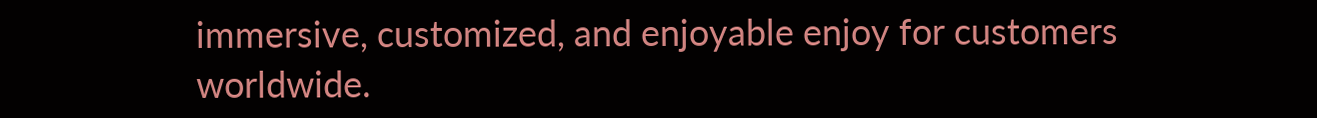immersive, customized, and enjoyable enjoy for customers worldwide.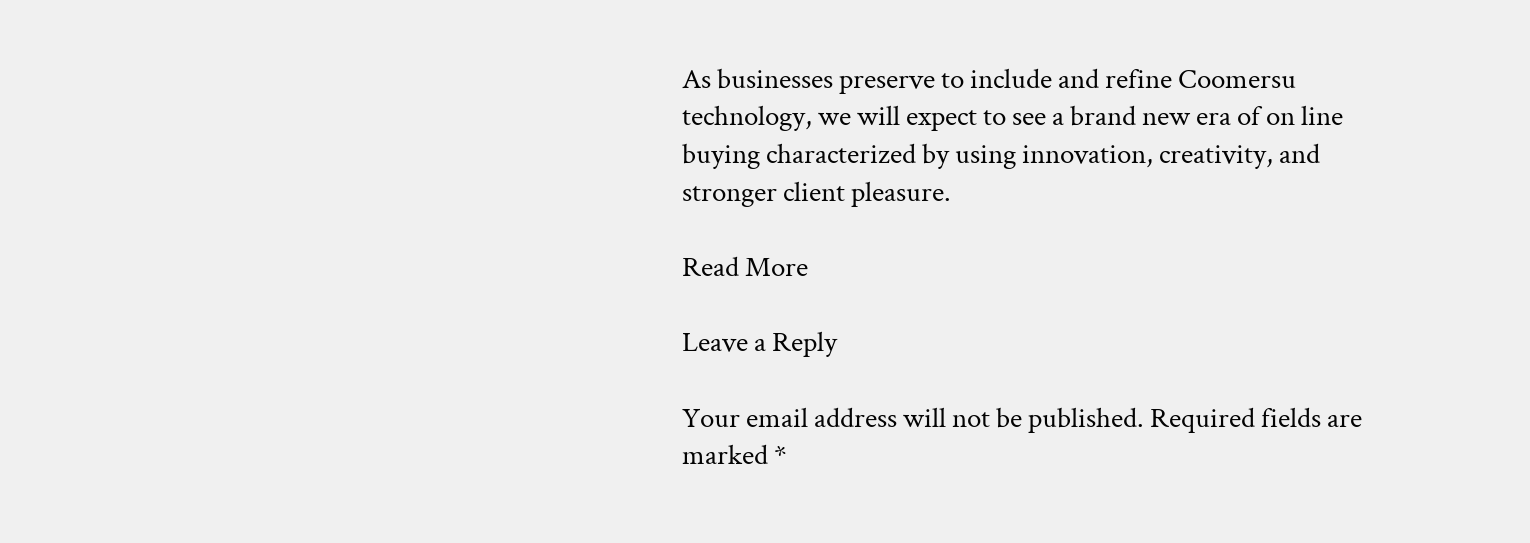As businesses preserve to include and refine Coomersu technology, we will expect to see a brand new era of on line buying characterized by using innovation, creativity, and stronger client pleasure.

Read More

Leave a Reply

Your email address will not be published. Required fields are marked *